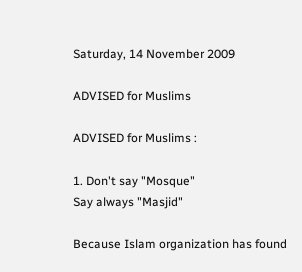Saturday, 14 November 2009

ADVISED for Muslims

ADVISED for Muslims :

1. Don't say "Mosque"
Say always "Masjid"

Because Islam organization has found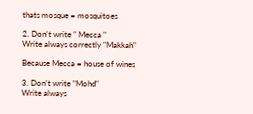thats mosque = mosquitoes

2. Don't write " Mecca "
Write always correctly "Makkah"

Because Mecca = house of wines

3. Don't write "Mohd"
Write always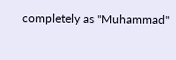completely as "Muhammad"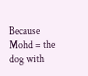Because Mohd = the dog with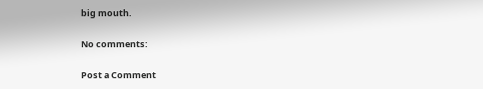big mouth.

No comments:

Post a Comment